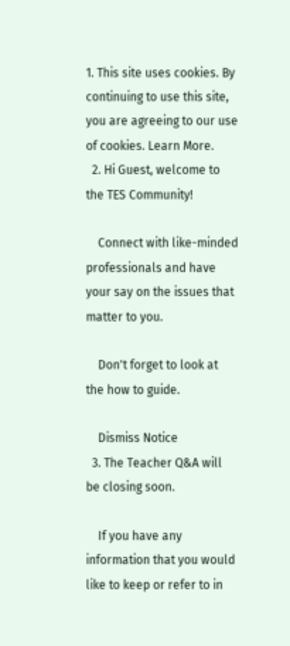1. This site uses cookies. By continuing to use this site, you are agreeing to our use of cookies. Learn More.
  2. Hi Guest, welcome to the TES Community!

    Connect with like-minded professionals and have your say on the issues that matter to you.

    Don't forget to look at the how to guide.

    Dismiss Notice
  3. The Teacher Q&A will be closing soon.

    If you have any information that you would like to keep or refer to in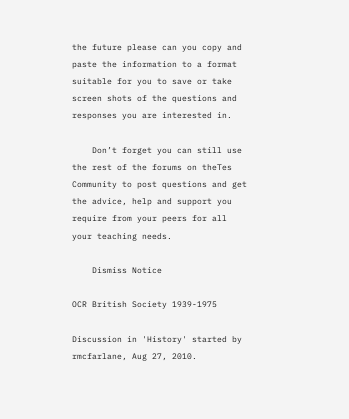the future please can you copy and paste the information to a format suitable for you to save or take screen shots of the questions and responses you are interested in.

    Don’t forget you can still use the rest of the forums on theTes Community to post questions and get the advice, help and support you require from your peers for all your teaching needs.

    Dismiss Notice

OCR British Society 1939-1975

Discussion in 'History' started by rmcfarlane, Aug 27, 2010.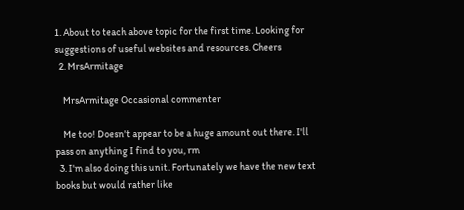1. About to teach above topic for the first time. Looking for suggestions of useful websites and resources. Cheers
  2. MrsArmitage

    MrsArmitage Occasional commenter

    Me too! Doesn't appear to be a huge amount out there. I'll pass on anything I find to you, rm
  3. I'm also doing this unit. Fortunately we have the new text books but would rather like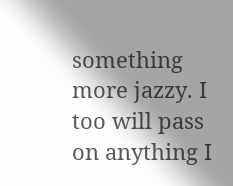something more jazzy. I too will pass on anything I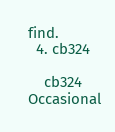find.
  4. cb324

    cb324 Occasional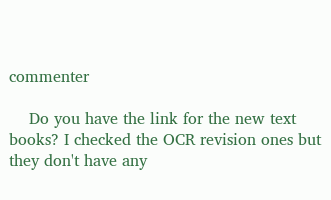commenter

    Do you have the link for the new text books? I checked the OCR revision ones but they don't have any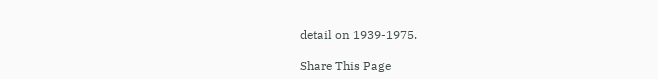detail on 1939-1975.

Share This Page